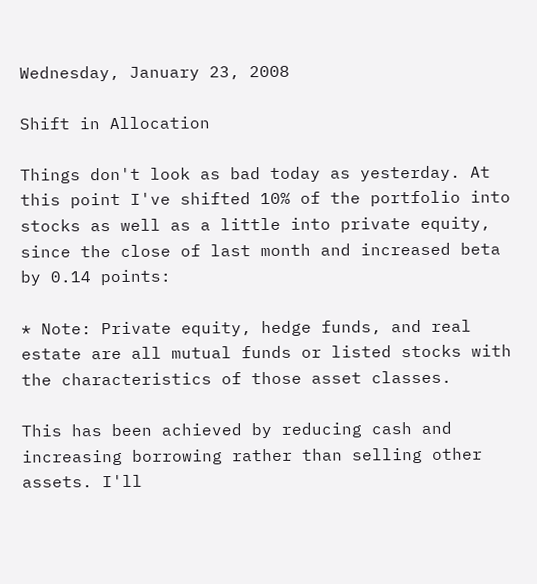Wednesday, January 23, 2008

Shift in Allocation

Things don't look as bad today as yesterday. At this point I've shifted 10% of the portfolio into stocks as well as a little into private equity, since the close of last month and increased beta by 0.14 points:

* Note: Private equity, hedge funds, and real estate are all mutual funds or listed stocks with the characteristics of those asset classes.

This has been achieved by reducing cash and increasing borrowing rather than selling other assets. I'll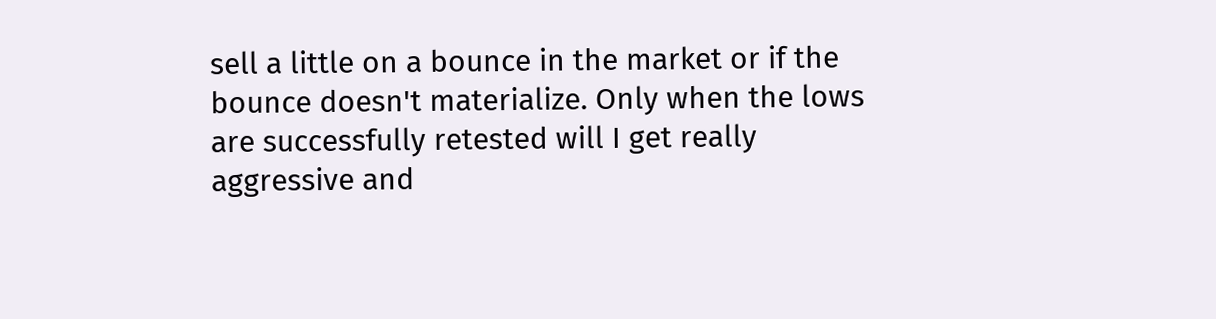sell a little on a bounce in the market or if the bounce doesn't materialize. Only when the lows are successfully retested will I get really aggressive and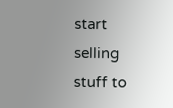start selling stuff to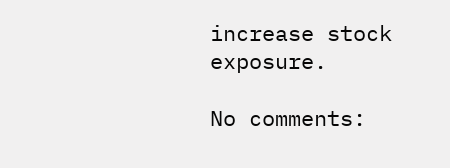increase stock exposure.

No comments: